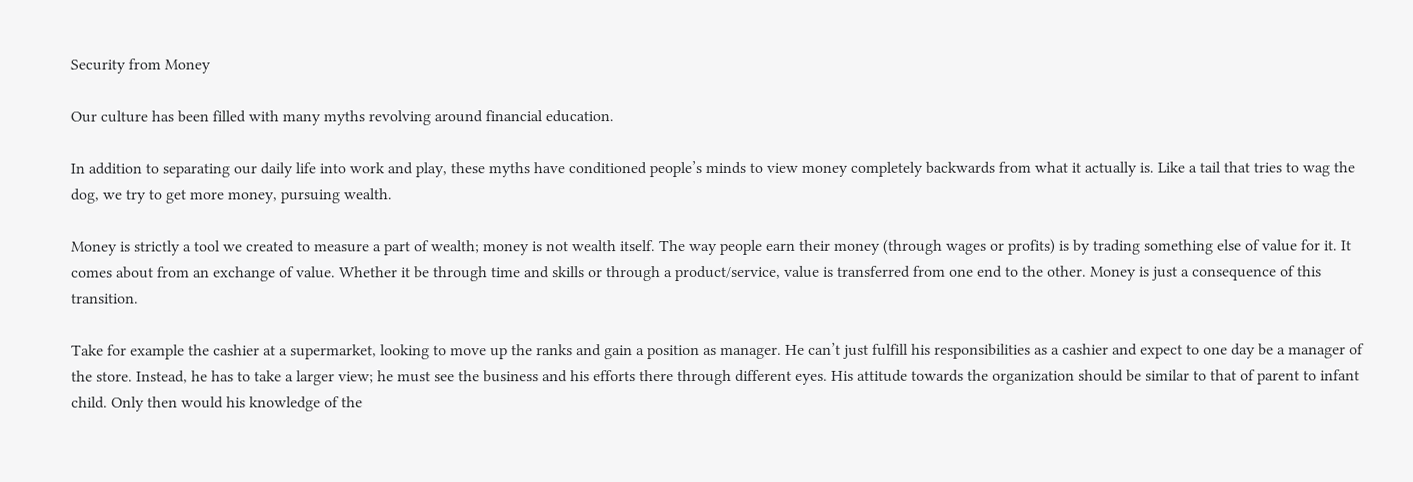Security from Money

Our culture has been filled with many myths revolving around financial education.

In addition to separating our daily life into work and play, these myths have conditioned people’s minds to view money completely backwards from what it actually is. Like a tail that tries to wag the dog, we try to get more money, pursuing wealth.

Money is strictly a tool we created to measure a part of wealth; money is not wealth itself. The way people earn their money (through wages or profits) is by trading something else of value for it. It comes about from an exchange of value. Whether it be through time and skills or through a product/service, value is transferred from one end to the other. Money is just a consequence of this transition.

Take for example the cashier at a supermarket, looking to move up the ranks and gain a position as manager. He can’t just fulfill his responsibilities as a cashier and expect to one day be a manager of the store. Instead, he has to take a larger view; he must see the business and his efforts there through different eyes. His attitude towards the organization should be similar to that of parent to infant child. Only then would his knowledge of the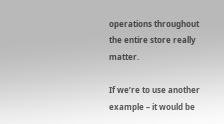operations throughout the entire store really matter.

If we’re to use another example – it would be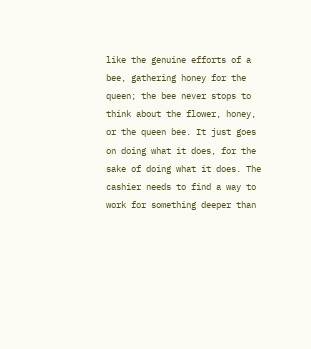like the genuine efforts of a bee, gathering honey for the queen; the bee never stops to think about the flower, honey, or the queen bee. It just goes on doing what it does, for the sake of doing what it does. The cashier needs to find a way to work for something deeper than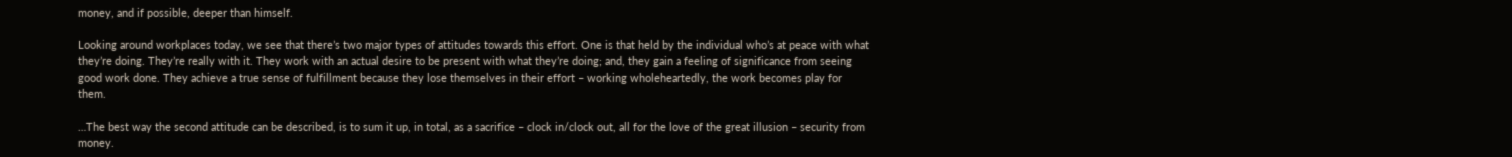money, and if possible, deeper than himself.

Looking around workplaces today, we see that there’s two major types of attitudes towards this effort. One is that held by the individual who’s at peace with what they’re doing. They’re really with it. They work with an actual desire to be present with what they’re doing; and, they gain a feeling of significance from seeing good work done. They achieve a true sense of fulfillment because they lose themselves in their effort – working wholeheartedly, the work becomes play for them.

…The best way the second attitude can be described, is to sum it up, in total, as a sacrifice – clock in/clock out, all for the love of the great illusion – security from money.